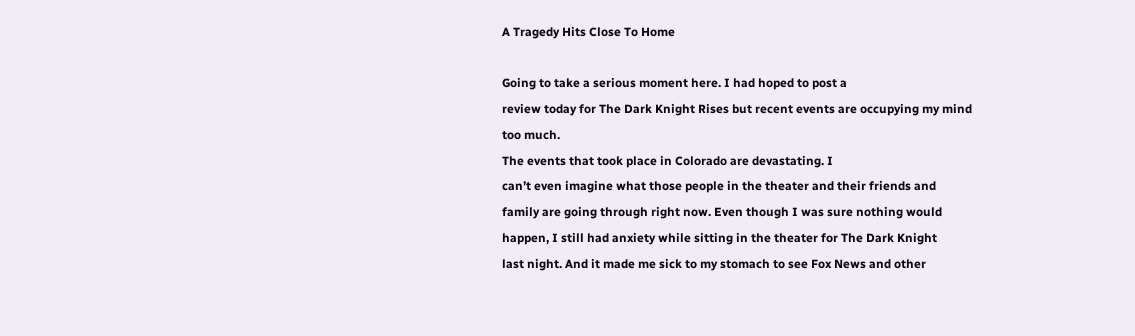A Tragedy Hits Close To Home

Going to take a serious moment here. I had hoped to post a
review today for The Dark Knight Rises but recent events are occupying my mind
too much.
The events that took place in Colorado are devastating. I
can’t even imagine what those people in the theater and their friends and
family are going through right now. Even though I was sure nothing would
happen, I still had anxiety while sitting in the theater for The Dark Knight
last night. And it made me sick to my stomach to see Fox News and other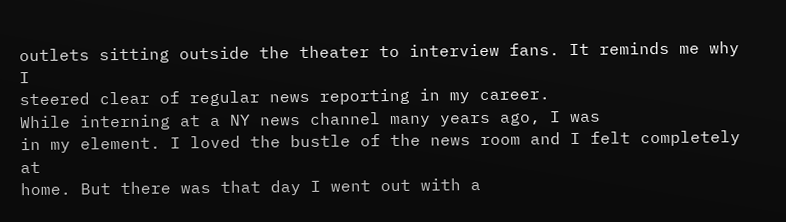outlets sitting outside the theater to interview fans. It reminds me why I
steered clear of regular news reporting in my career.
While interning at a NY news channel many years ago, I was
in my element. I loved the bustle of the news room and I felt completely at
home. But there was that day I went out with a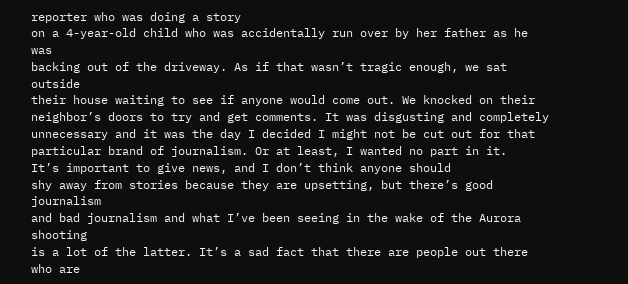reporter who was doing a story
on a 4-year-old child who was accidentally run over by her father as he was
backing out of the driveway. As if that wasn’t tragic enough, we sat outside
their house waiting to see if anyone would come out. We knocked on their
neighbor’s doors to try and get comments. It was disgusting and completely
unnecessary and it was the day I decided I might not be cut out for that
particular brand of journalism. Or at least, I wanted no part in it.
It’s important to give news, and I don’t think anyone should
shy away from stories because they are upsetting, but there’s good journalism
and bad journalism and what I’ve been seeing in the wake of the Aurora shooting
is a lot of the latter. It’s a sad fact that there are people out there who are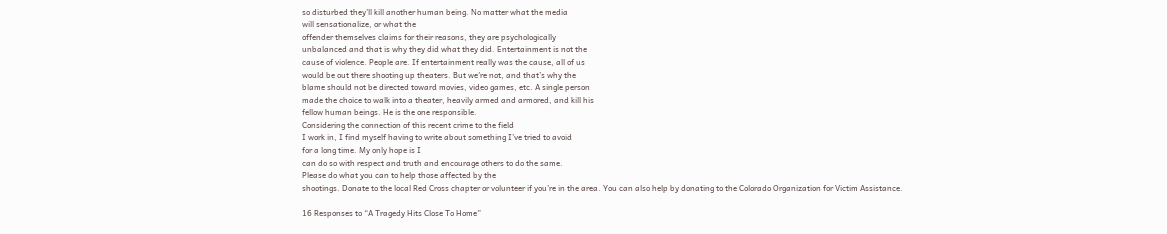so disturbed they’ll kill another human being. No matter what the media
will sensationalize, or what the
offender themselves claims for their reasons, they are psychologically
unbalanced and that is why they did what they did. Entertainment is not the
cause of violence. People are. If entertainment really was the cause, all of us
would be out there shooting up theaters. But we’re not, and that’s why the
blame should not be directed toward movies, video games, etc. A single person
made the choice to walk into a theater, heavily armed and armored, and kill his
fellow human beings. He is the one responsible.
Considering the connection of this recent crime to the field
I work in, I find myself having to write about something I’ve tried to avoid
for a long time. My only hope is I
can do so with respect and truth and encourage others to do the same.
Please do what you can to help those affected by the
shootings. Donate to the local Red Cross chapter or volunteer if you’re in the area. You can also help by donating to the Colorado Organization for Victim Assistance.

16 Responses to “A Tragedy Hits Close To Home”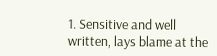1. Sensitive and well written, lays blame at the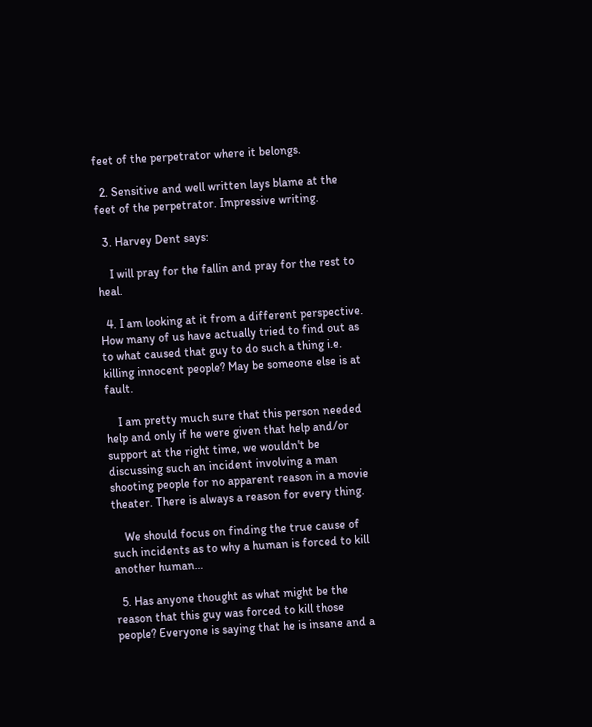feet of the perpetrator where it belongs.

  2. Sensitive and well written lays blame at the feet of the perpetrator. Impressive writing.

  3. Harvey Dent says:

    I will pray for the fallin and pray for the rest to heal.

  4. I am looking at it from a different perspective. How many of us have actually tried to find out as to what caused that guy to do such a thing i.e. killing innocent people? May be someone else is at fault.

    I am pretty much sure that this person needed help and only if he were given that help and/or support at the right time, we wouldn't be discussing such an incident involving a man shooting people for no apparent reason in a movie theater. There is always a reason for every thing.

    We should focus on finding the true cause of such incidents as to why a human is forced to kill another human…

  5. Has anyone thought as what might be the reason that this guy was forced to kill those people? Everyone is saying that he is insane and a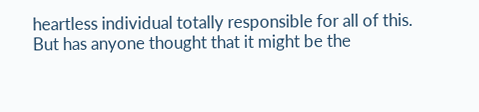heartless individual totally responsible for all of this. But has anyone thought that it might be the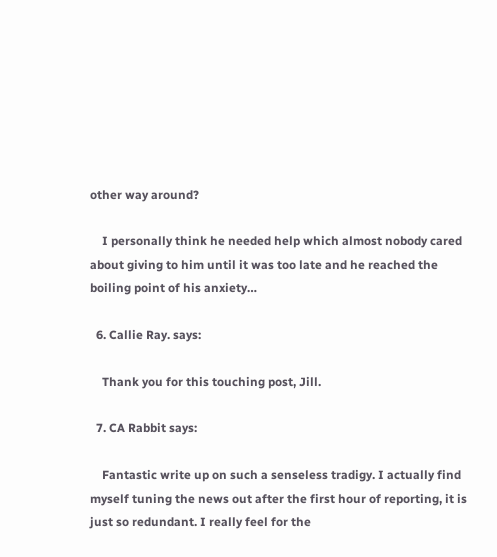other way around?

    I personally think he needed help which almost nobody cared about giving to him until it was too late and he reached the boiling point of his anxiety…

  6. Callie Ray. says:

    Thank you for this touching post, Jill.

  7. CA Rabbit says:

    Fantastic write up on such a senseless tradigy. I actually find myself tuning the news out after the first hour of reporting, it is just so redundant. I really feel for the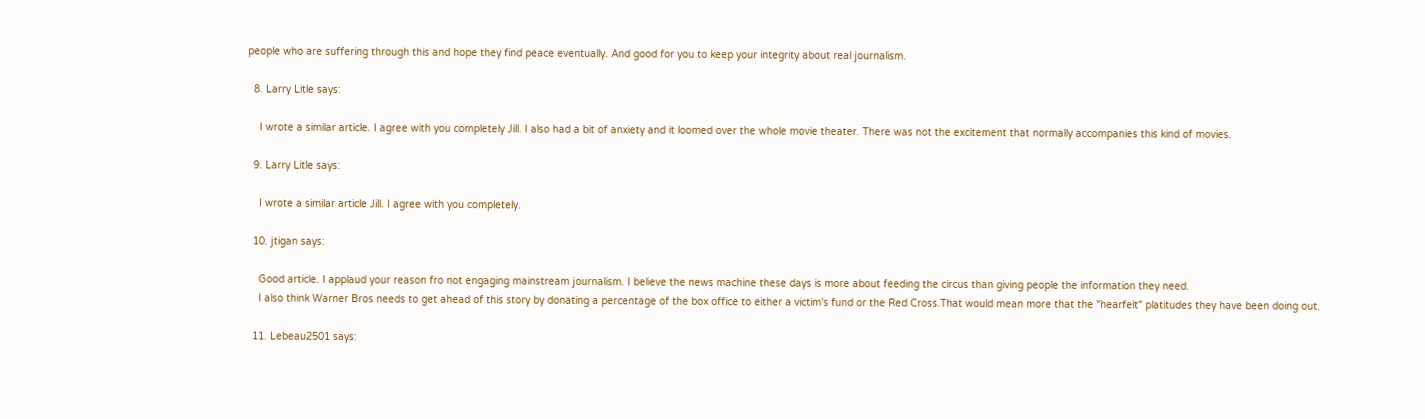people who are suffering through this and hope they find peace eventually. And good for you to keep your integrity about real journalism.

  8. Larry Litle says:

    I wrote a similar article. I agree with you completely Jill. I also had a bit of anxiety and it loomed over the whole movie theater. There was not the excitement that normally accompanies this kind of movies.

  9. Larry Litle says:

    I wrote a similar article Jill. I agree with you completely.

  10. jtigan says:

    Good article. I applaud your reason fro not engaging mainstream journalism. I believe the news machine these days is more about feeding the circus than giving people the information they need.
    I also think Warner Bros needs to get ahead of this story by donating a percentage of the box office to either a victim's fund or the Red Cross.That would mean more that the "hearfelt" platitudes they have been doing out.

  11. Lebeau2501 says: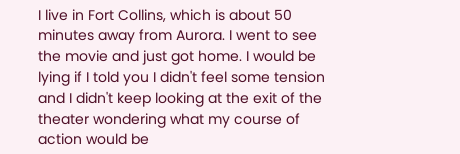I live in Fort Collins, which is about 50 minutes away from Aurora. I went to see the movie and just got home. I would be lying if I told you I didn't feel some tension and I didn't keep looking at the exit of the theater wondering what my course of action would be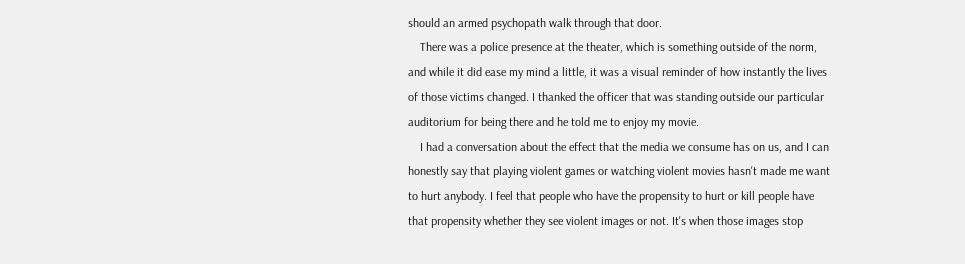should an armed psychopath walk through that door.
    There was a police presence at the theater, which is something outside of the norm, and while it did ease my mind a little, it was a visual reminder of how instantly the lives of those victims changed. I thanked the officer that was standing outside our particular auditorium for being there and he told me to enjoy my movie.
    I had a conversation about the effect that the media we consume has on us, and I can honestly say that playing violent games or watching violent movies hasn't made me want to hurt anybody. I feel that people who have the propensity to hurt or kill people have that propensity whether they see violent images or not. It's when those images stop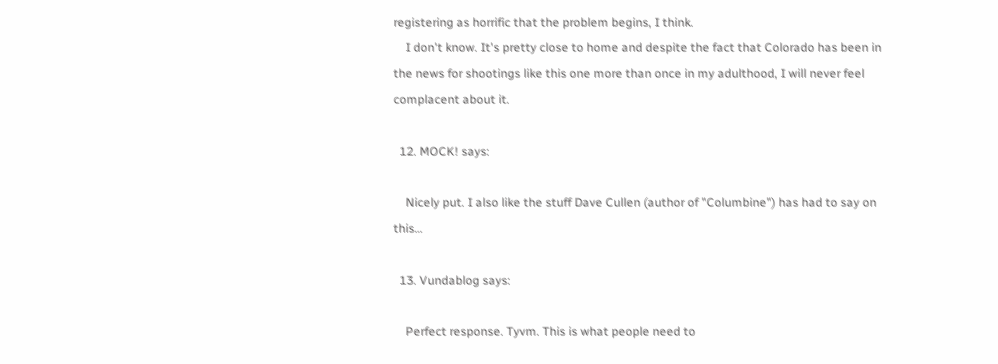registering as horrific that the problem begins, I think.
    I don't know. It's pretty close to home and despite the fact that Colorado has been in the news for shootings like this one more than once in my adulthood, I will never feel complacent about it.

  12. MOCK! says:

    Nicely put. I also like the stuff Dave Cullen (author of "Columbine") has had to say on this…

  13. Vundablog says:

    Perfect response. Tyvm. This is what people need to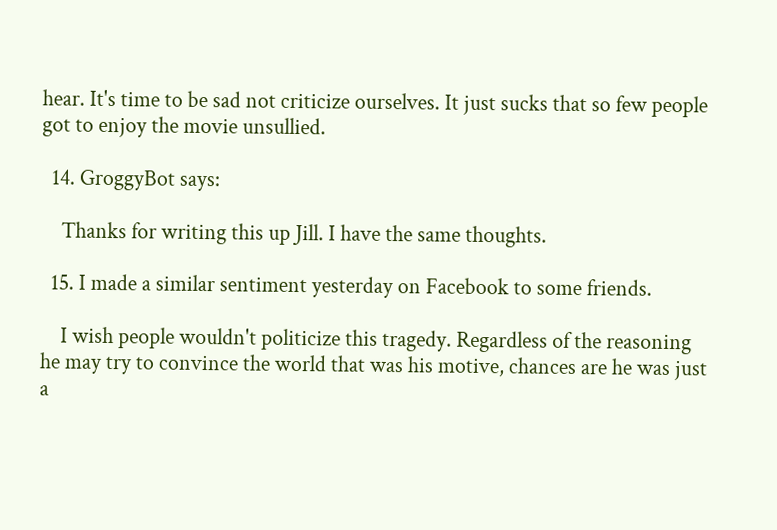hear. It's time to be sad not criticize ourselves. It just sucks that so few people got to enjoy the movie unsullied.

  14. GroggyBot says:

    Thanks for writing this up Jill. I have the same thoughts.

  15. I made a similar sentiment yesterday on Facebook to some friends.

    I wish people wouldn't politicize this tragedy. Regardless of the reasoning he may try to convince the world that was his motive, chances are he was just a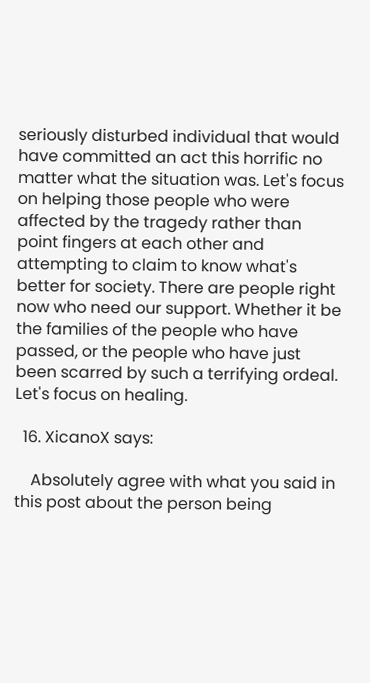seriously disturbed individual that would have committed an act this horrific no matter what the situation was. Let's focus on helping those people who were affected by the tragedy rather than point fingers at each other and attempting to claim to know what's better for society. There are people right now who need our support. Whether it be the families of the people who have passed, or the people who have just been scarred by such a terrifying ordeal. Let's focus on healing.

  16. XicanoX says:

    Absolutely agree with what you said in this post about the person being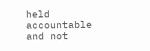held accountable and not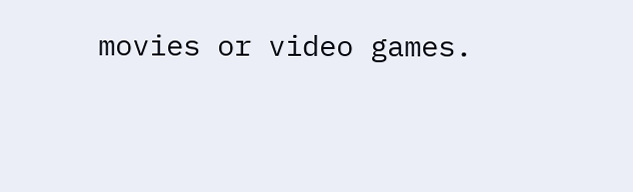movies or video games.